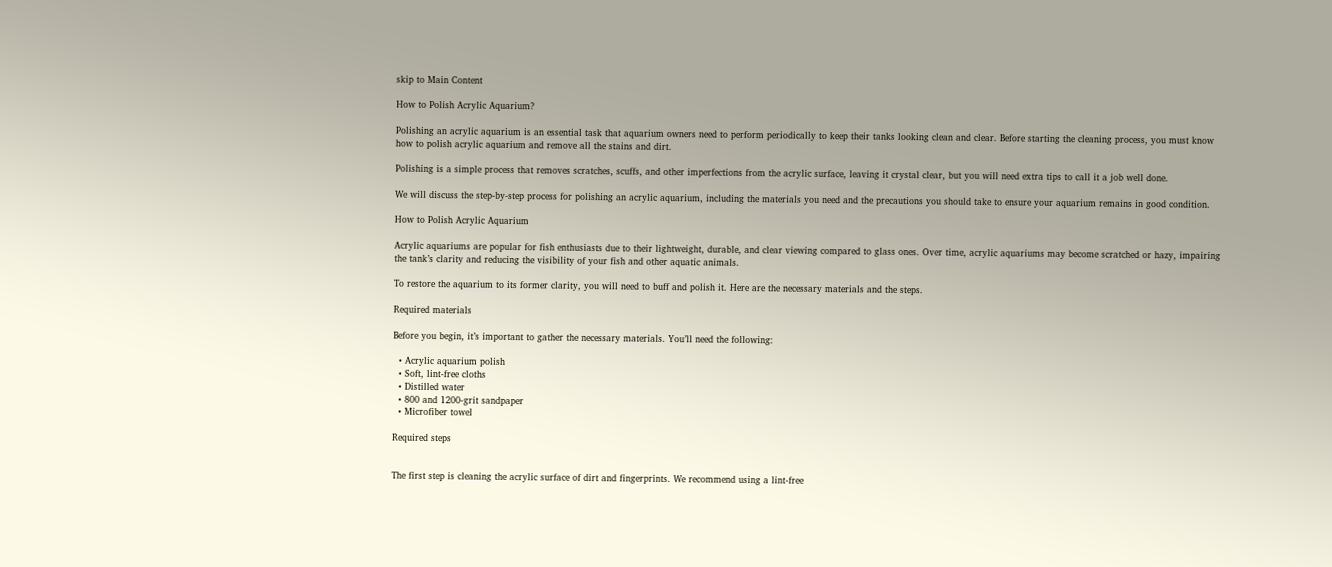skip to Main Content

How to Polish Acrylic Aquarium?

Polishing an acrylic aquarium is an essential task that aquarium owners need to perform periodically to keep their tanks looking clean and clear. Before starting the cleaning process, you must know how to polish acrylic aquarium and remove all the stains and dirt.

Polishing is a simple process that removes scratches, scuffs, and other imperfections from the acrylic surface, leaving it crystal clear, but you will need extra tips to call it a job well done.

We will discuss the step-by-step process for polishing an acrylic aquarium, including the materials you need and the precautions you should take to ensure your aquarium remains in good condition.

How to Polish Acrylic Aquarium

Acrylic aquariums are popular for fish enthusiasts due to their lightweight, durable, and clear viewing compared to glass ones. Over time, acrylic aquariums may become scratched or hazy, impairing the tank’s clarity and reducing the visibility of your fish and other aquatic animals.

To restore the aquarium to its former clarity, you will need to buff and polish it. Here are the necessary materials and the steps.

Required materials

Before you begin, it’s important to gather the necessary materials. You’ll need the following:

  • Acrylic aquarium polish
  • Soft, lint-free cloths
  • Distilled water
  • 800 and 1200-grit sandpaper
  • Microfiber towel

Required steps


The first step is cleaning the acrylic surface of dirt and fingerprints. We recommend using a lint-free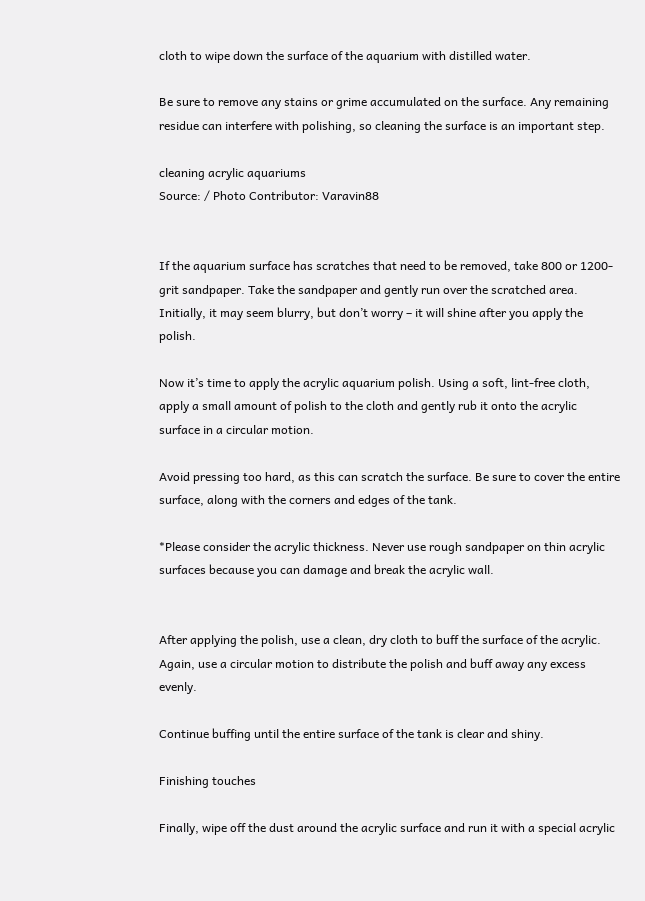cloth to wipe down the surface of the aquarium with distilled water.

Be sure to remove any stains or grime accumulated on the surface. Any remaining residue can interfere with polishing, so cleaning the surface is an important step.

cleaning acrylic aquariums
Source: / Photo Contributor: Varavin88


If the aquarium surface has scratches that need to be removed, take 800 or 1200-grit sandpaper. Take the sandpaper and gently run over the scratched area. Initially, it may seem blurry, but don’t worry – it will shine after you apply the polish.

Now it’s time to apply the acrylic aquarium polish. Using a soft, lint-free cloth, apply a small amount of polish to the cloth and gently rub it onto the acrylic surface in a circular motion.

Avoid pressing too hard, as this can scratch the surface. Be sure to cover the entire surface, along with the corners and edges of the tank.

*Please consider the acrylic thickness. Never use rough sandpaper on thin acrylic surfaces because you can damage and break the acrylic wall.


After applying the polish, use a clean, dry cloth to buff the surface of the acrylic. Again, use a circular motion to distribute the polish and buff away any excess evenly.

Continue buffing until the entire surface of the tank is clear and shiny.

Finishing touches

Finally, wipe off the dust around the acrylic surface and run it with a special acrylic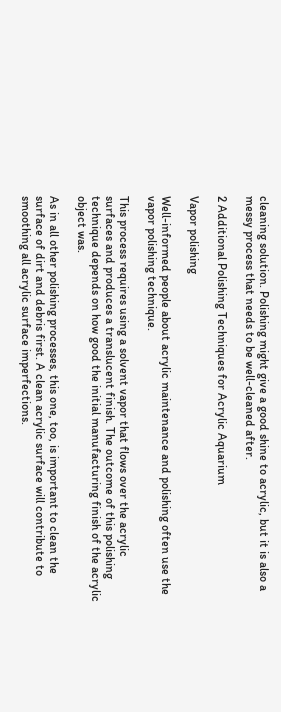cleaning solution. Polishing might give a good shine to acrylic, but it is also a messy process that needs to be well-cleaned after.

2 Additional Polishing Techniques for Acrylic Aquarium

Vapor polishing

Well-informed people about acrylic maintenance and polishing often use the vapor polishing technique.

This process requires using a solvent vapor that flows over the acrylic surfaces and produces a translucent finish. The outcome of this polishing technique depends on how good the initial manufacturing finish of the acrylic object was.

As in all other polishing processes, this one, too, is important to clean the surface of dirt and debris first. A clean acrylic surface will contribute to smoothing all acrylic surface imperfections.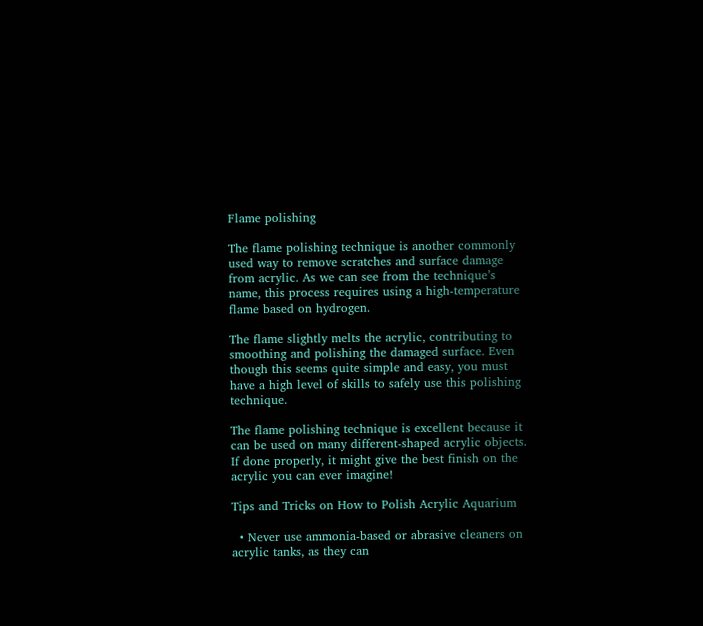Flame polishing

The flame polishing technique is another commonly used way to remove scratches and surface damage from acrylic. As we can see from the technique’s name, this process requires using a high-temperature flame based on hydrogen.

The flame slightly melts the acrylic, contributing to smoothing and polishing the damaged surface. Even though this seems quite simple and easy, you must have a high level of skills to safely use this polishing technique.

The flame polishing technique is excellent because it can be used on many different-shaped acrylic objects. If done properly, it might give the best finish on the acrylic you can ever imagine!

Tips and Tricks on How to Polish Acrylic Aquarium

  • Never use ammonia-based or abrasive cleaners on acrylic tanks, as they can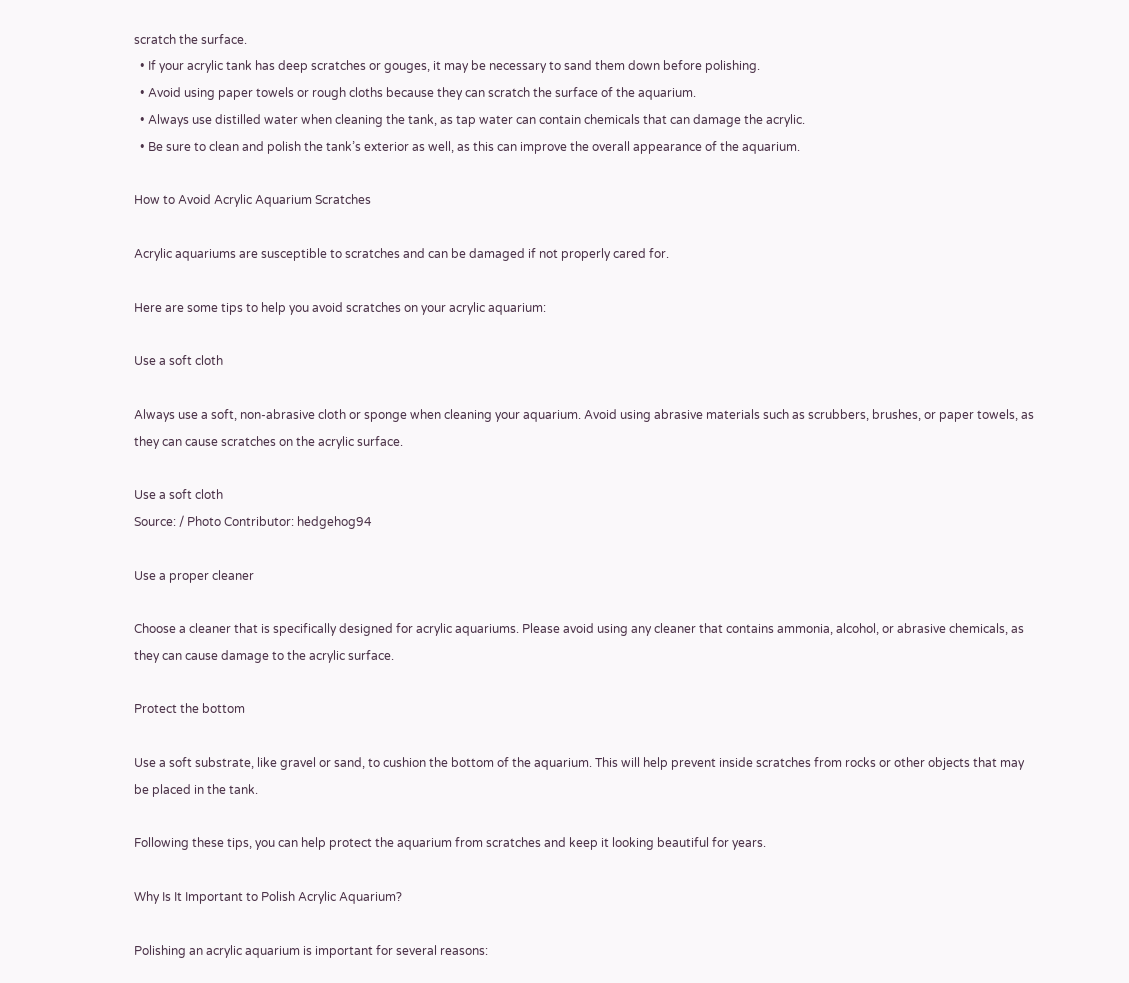scratch the surface.
  • If your acrylic tank has deep scratches or gouges, it may be necessary to sand them down before polishing.
  • Avoid using paper towels or rough cloths because they can scratch the surface of the aquarium.
  • Always use distilled water when cleaning the tank, as tap water can contain chemicals that can damage the acrylic.
  • Be sure to clean and polish the tank’s exterior as well, as this can improve the overall appearance of the aquarium.

How to Avoid Acrylic Aquarium Scratches

Acrylic aquariums are susceptible to scratches and can be damaged if not properly cared for.

Here are some tips to help you avoid scratches on your acrylic aquarium:

Use a soft cloth

Always use a soft, non-abrasive cloth or sponge when cleaning your aquarium. Avoid using abrasive materials such as scrubbers, brushes, or paper towels, as they can cause scratches on the acrylic surface.

Use a soft cloth
Source: / Photo Contributor: hedgehog94

Use a proper cleaner

Choose a cleaner that is specifically designed for acrylic aquariums. Please avoid using any cleaner that contains ammonia, alcohol, or abrasive chemicals, as they can cause damage to the acrylic surface.

Protect the bottom

Use a soft substrate, like gravel or sand, to cushion the bottom of the aquarium. This will help prevent inside scratches from rocks or other objects that may be placed in the tank.

Following these tips, you can help protect the aquarium from scratches and keep it looking beautiful for years.

Why Is It Important to Polish Acrylic Aquarium?

Polishing an acrylic aquarium is important for several reasons: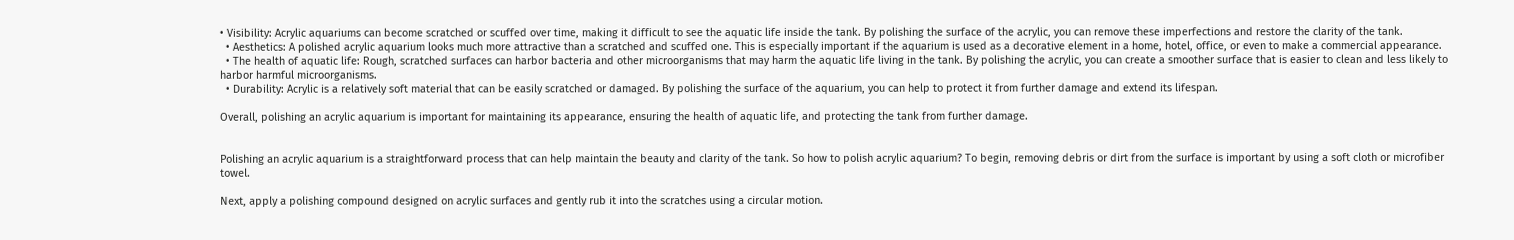• Visibility: Acrylic aquariums can become scratched or scuffed over time, making it difficult to see the aquatic life inside the tank. By polishing the surface of the acrylic, you can remove these imperfections and restore the clarity of the tank.
  • Aesthetics: A polished acrylic aquarium looks much more attractive than a scratched and scuffed one. This is especially important if the aquarium is used as a decorative element in a home, hotel, office, or even to make a commercial appearance.
  • The health of aquatic life: Rough, scratched surfaces can harbor bacteria and other microorganisms that may harm the aquatic life living in the tank. By polishing the acrylic, you can create a smoother surface that is easier to clean and less likely to harbor harmful microorganisms.
  • Durability: Acrylic is a relatively soft material that can be easily scratched or damaged. By polishing the surface of the aquarium, you can help to protect it from further damage and extend its lifespan.

Overall, polishing an acrylic aquarium is important for maintaining its appearance, ensuring the health of aquatic life, and protecting the tank from further damage.


Polishing an acrylic aquarium is a straightforward process that can help maintain the beauty and clarity of the tank. So how to polish acrylic aquarium? To begin, removing debris or dirt from the surface is important by using a soft cloth or microfiber towel.

Next, apply a polishing compound designed on acrylic surfaces and gently rub it into the scratches using a circular motion.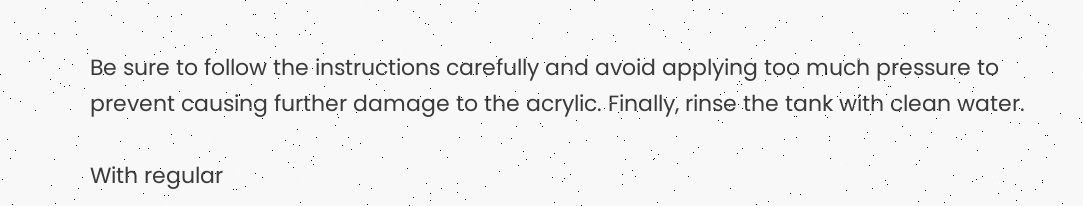Be sure to follow the instructions carefully and avoid applying too much pressure to prevent causing further damage to the acrylic. Finally, rinse the tank with clean water.

With regular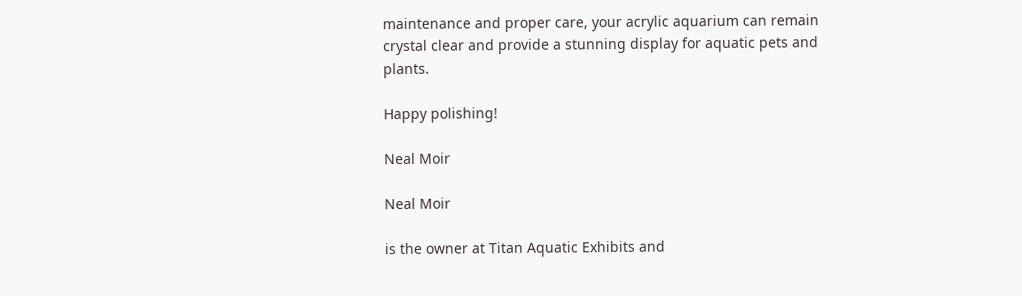maintenance and proper care, your acrylic aquarium can remain crystal clear and provide a stunning display for aquatic pets and plants.

Happy polishing!

Neal Moir

Neal Moir

is the owner at Titan Aquatic Exhibits and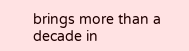brings more than a decade in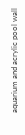aquarium and acrylic pool wall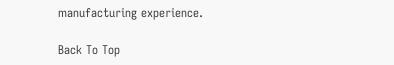manufacturing experience.

Back To Top